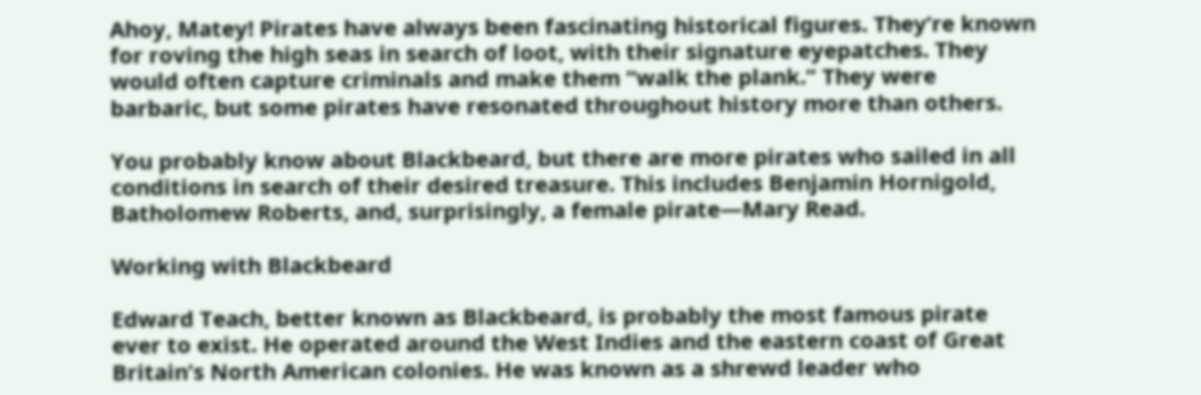Ahoy, Matey! Pirates have always been fascinating historical figures. They’re known for roving the high seas in search of loot, with their signature eyepatches. They would often capture criminals and make them “walk the plank.” They were barbaric, but some pirates have resonated throughout history more than others.

You probably know about Blackbeard, but there are more pirates who sailed in all conditions in search of their desired treasure. This includes Benjamin Hornigold, Batholomew Roberts, and, surprisingly, a female pirate—Mary Read.

Working with Blackbeard

Edward Teach, better known as Blackbeard, is probably the most famous pirate ever to exist. He operated around the West Indies and the eastern coast of Great Britain’s North American colonies. He was known as a shrewd leader who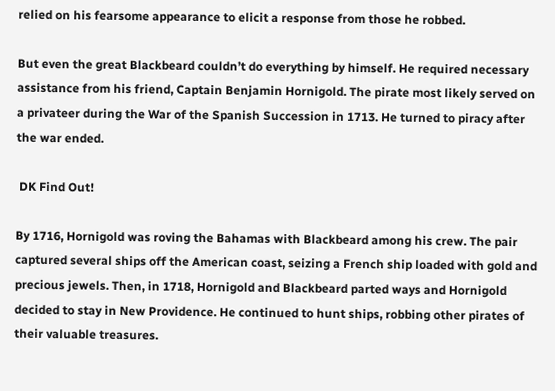relied on his fearsome appearance to elicit a response from those he robbed.

But even the great Blackbeard couldn’t do everything by himself. He required necessary assistance from his friend, Captain Benjamin Hornigold. The pirate most likely served on a privateer during the War of the Spanish Succession in 1713. He turned to piracy after the war ended.

 DK Find Out!

By 1716, Hornigold was roving the Bahamas with Blackbeard among his crew. The pair captured several ships off the American coast, seizing a French ship loaded with gold and precious jewels. Then, in 1718, Hornigold and Blackbeard parted ways and Hornigold decided to stay in New Providence. He continued to hunt ships, robbing other pirates of their valuable treasures.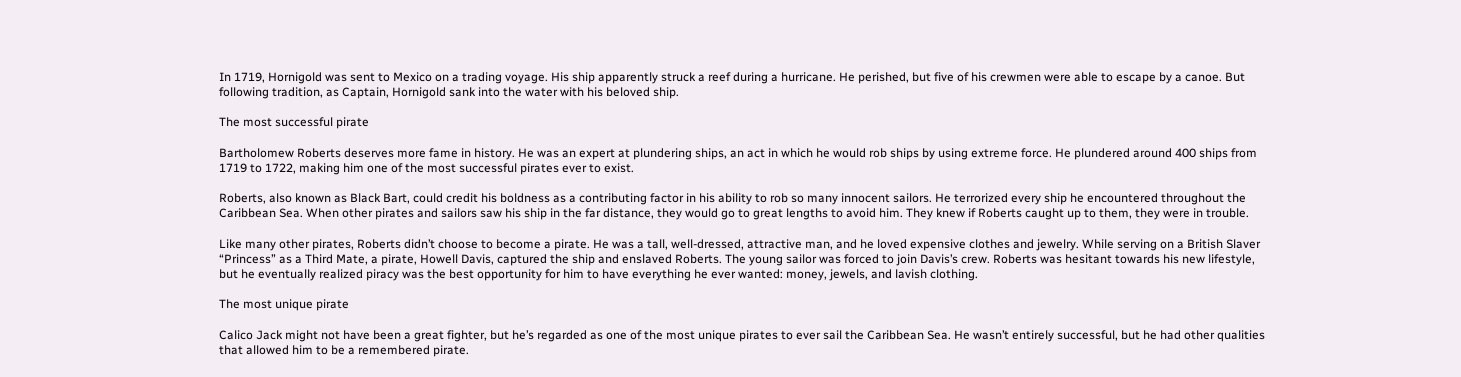In 1719, Hornigold was sent to Mexico on a trading voyage. His ship apparently struck a reef during a hurricane. He perished, but five of his crewmen were able to escape by a canoe. But following tradition, as Captain, Hornigold sank into the water with his beloved ship.

The most successful pirate

Bartholomew Roberts deserves more fame in history. He was an expert at plundering ships, an act in which he would rob ships by using extreme force. He plundered around 400 ships from 1719 to 1722, making him one of the most successful pirates ever to exist.

Roberts, also known as Black Bart, could credit his boldness as a contributing factor in his ability to rob so many innocent sailors. He terrorized every ship he encountered throughout the Caribbean Sea. When other pirates and sailors saw his ship in the far distance, they would go to great lengths to avoid him. They knew if Roberts caught up to them, they were in trouble.

Like many other pirates, Roberts didn’t choose to become a pirate. He was a tall, well-dressed, attractive man, and he loved expensive clothes and jewelry. While serving on a British Slaver “Princess” as a Third Mate, a pirate, Howell Davis, captured the ship and enslaved Roberts. The young sailor was forced to join Davis’s crew. Roberts was hesitant towards his new lifestyle, but he eventually realized piracy was the best opportunity for him to have everything he ever wanted: money, jewels, and lavish clothing.

The most unique pirate

Calico Jack might not have been a great fighter, but he’s regarded as one of the most unique pirates to ever sail the Caribbean Sea. He wasn’t entirely successful, but he had other qualities that allowed him to be a remembered pirate.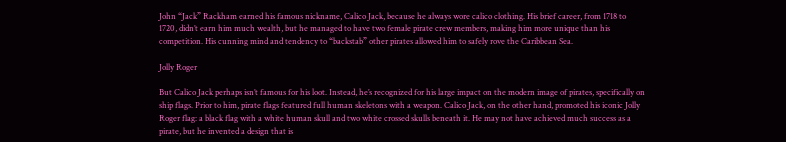John “Jack” Rackham earned his famous nickname, Calico Jack, because he always wore calico clothing. His brief career, from 1718 to 1720, didn’t earn him much wealth, but he managed to have two female pirate crew members, making him more unique than his competition. His cunning mind and tendency to “backstab” other pirates allowed him to safely rove the Caribbean Sea.

Jolly Roger

But Calico Jack perhaps isn’t famous for his loot. Instead, he’s recognized for his large impact on the modern image of pirates, specifically on ship flags. Prior to him, pirate flags featured full human skeletons with a weapon. Calico Jack, on the other hand, promoted his iconic Jolly Roger flag: a black flag with a white human skull and two white crossed skulls beneath it. He may not have achieved much success as a pirate, but he invented a design that is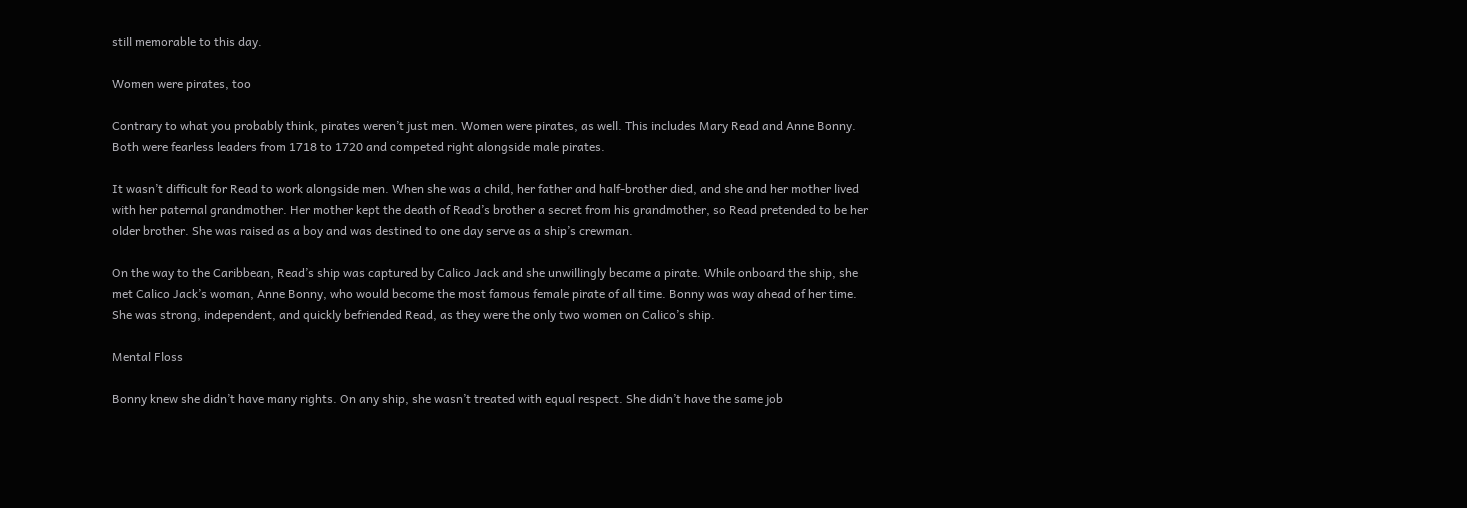still memorable to this day.

Women were pirates, too

Contrary to what you probably think, pirates weren’t just men. Women were pirates, as well. This includes Mary Read and Anne Bonny. Both were fearless leaders from 1718 to 1720 and competed right alongside male pirates.

It wasn’t difficult for Read to work alongside men. When she was a child, her father and half-brother died, and she and her mother lived with her paternal grandmother. Her mother kept the death of Read’s brother a secret from his grandmother, so Read pretended to be her older brother. She was raised as a boy and was destined to one day serve as a ship’s crewman.

On the way to the Caribbean, Read’s ship was captured by Calico Jack and she unwillingly became a pirate. While onboard the ship, she met Calico Jack’s woman, Anne Bonny, who would become the most famous female pirate of all time. Bonny was way ahead of her time. She was strong, independent, and quickly befriended Read, as they were the only two women on Calico’s ship.

Mental Floss

Bonny knew she didn’t have many rights. On any ship, she wasn’t treated with equal respect. She didn’t have the same job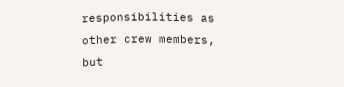responsibilities as other crew members, but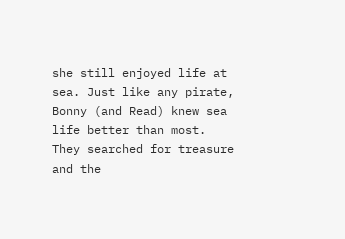she still enjoyed life at sea. Just like any pirate, Bonny (and Read) knew sea life better than most. They searched for treasure and the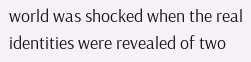world was shocked when the real identities were revealed of two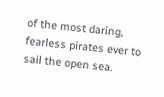of the most daring, fearless pirates ever to sail the open sea.